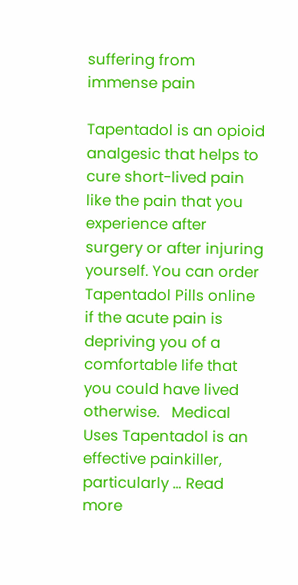suffering from immense pain

Tapentadol is an opioid analgesic that helps to cure short-lived pain like the pain that you experience after surgery or after injuring yourself. You can order Tapentadol Pills online if the acute pain is depriving you of a comfortable life that you could have lived otherwise.   Medical Uses Tapentadol is an effective painkiller, particularly … Read more